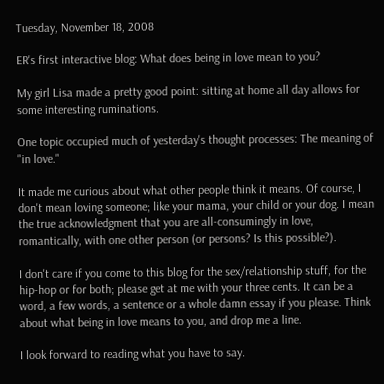Tuesday, November 18, 2008

ER's first interactive blog: What does being in love mean to you?

My girl Lisa made a pretty good point: sitting at home all day allows for some interesting ruminations.

One topic occupied much of yesterday's thought processes: The meaning of "in love."

It made me curious about what other people think it means. Of course, I don't mean loving someone; like your mama, your child or your dog. I mean the true acknowledgment that you are all-consumingly in love, romantically, with one other person (or persons? Is this possible?).

I don't care if you come to this blog for the sex/relationship stuff, for the hip-hop or for both; please get at me with your three cents. It can be a word, a few words, a sentence or a whole damn essay if you please. Think about what being in love means to you, and drop me a line.

I look forward to reading what you have to say.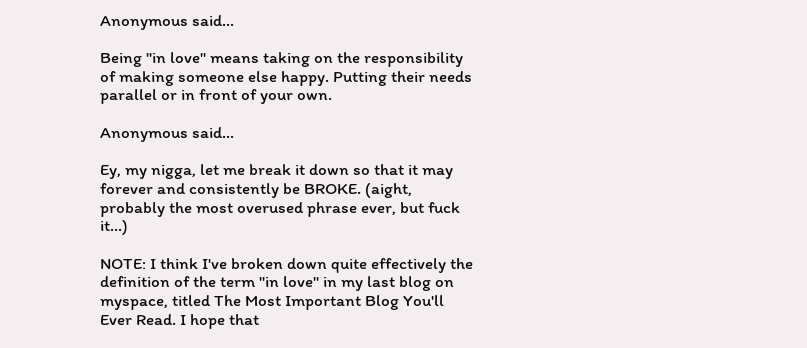Anonymous said...

Being "in love" means taking on the responsibility of making someone else happy. Putting their needs parallel or in front of your own.

Anonymous said...

Ey, my nigga, let me break it down so that it may forever and consistently be BROKE. (aight, probably the most overused phrase ever, but fuck it...)

NOTE: I think I've broken down quite effectively the definition of the term "in love" in my last blog on myspace, titled The Most Important Blog You'll Ever Read. I hope that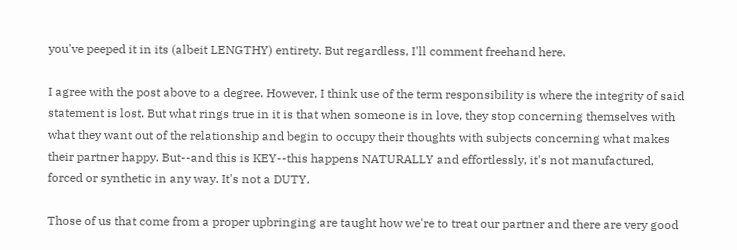you've peeped it in its (albeit LENGTHY) entirety. But regardless, I'll comment freehand here.

I agree with the post above to a degree. However, I think use of the term responsibility is where the integrity of said statement is lost. But what rings true in it is that when someone is in love, they stop concerning themselves with what they want out of the relationship and begin to occupy their thoughts with subjects concerning what makes their partner happy. But--and this is KEY--this happens NATURALLY and effortlessly, it's not manufactured, forced or synthetic in any way. It's not a DUTY.

Those of us that come from a proper upbringing are taught how we're to treat our partner and there are very good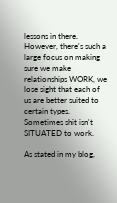lessons in there. However, there's such a large focus on making sure we make relationships WORK, we lose sight that each of us are better suited to certain types. Sometimes shit isn't SITUATED to work.

As stated in my blog,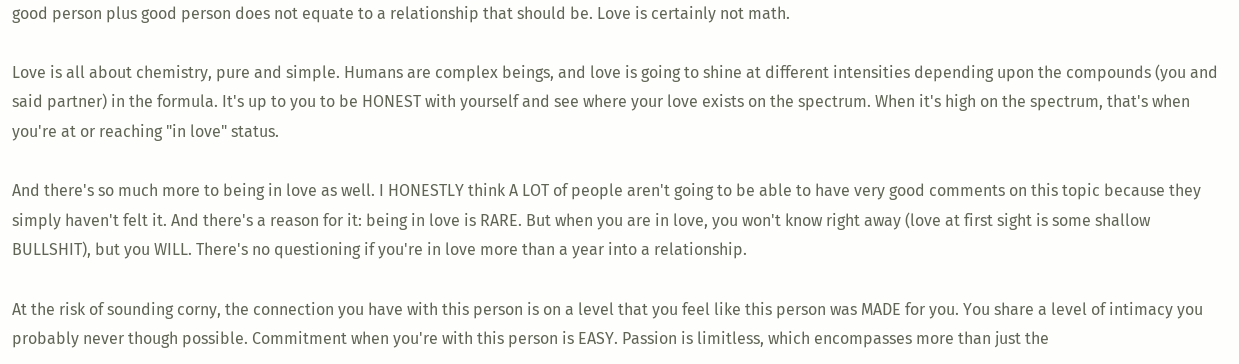good person plus good person does not equate to a relationship that should be. Love is certainly not math.

Love is all about chemistry, pure and simple. Humans are complex beings, and love is going to shine at different intensities depending upon the compounds (you and said partner) in the formula. It's up to you to be HONEST with yourself and see where your love exists on the spectrum. When it's high on the spectrum, that's when you're at or reaching "in love" status.

And there's so much more to being in love as well. I HONESTLY think A LOT of people aren't going to be able to have very good comments on this topic because they simply haven't felt it. And there's a reason for it: being in love is RARE. But when you are in love, you won't know right away (love at first sight is some shallow BULLSHIT), but you WILL. There's no questioning if you're in love more than a year into a relationship.

At the risk of sounding corny, the connection you have with this person is on a level that you feel like this person was MADE for you. You share a level of intimacy you probably never though possible. Commitment when you're with this person is EASY. Passion is limitless, which encompasses more than just the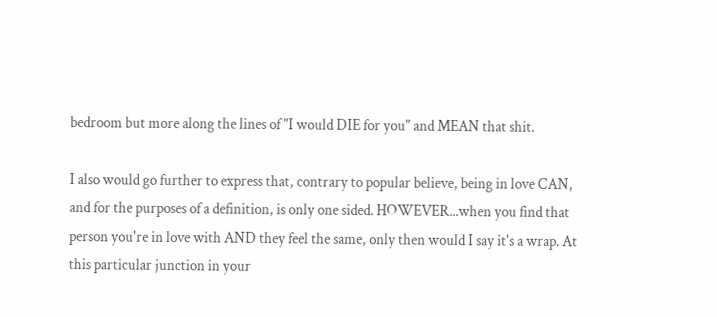bedroom but more along the lines of "I would DIE for you" and MEAN that shit.

I also would go further to express that, contrary to popular believe, being in love CAN, and for the purposes of a definition, is only one sided. HOWEVER...when you find that person you're in love with AND they feel the same, only then would I say it's a wrap. At this particular junction in your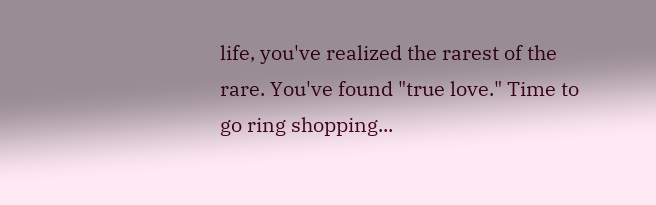life, you've realized the rarest of the rare. You've found "true love." Time to go ring shopping...